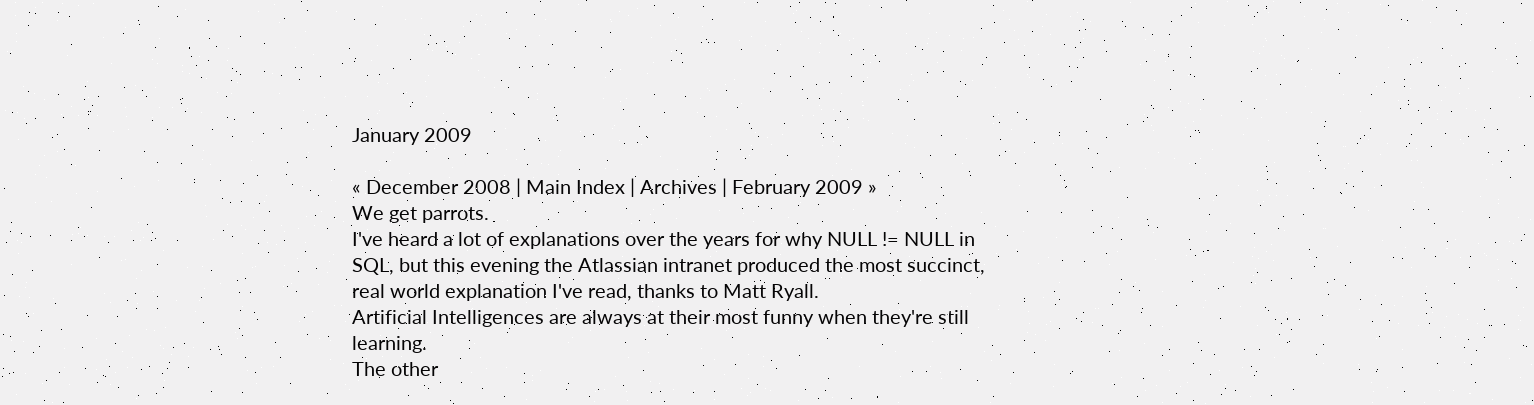January 2009

« December 2008 | Main Index | Archives | February 2009 »
We get parrots.
I've heard a lot of explanations over the years for why NULL != NULL in SQL, but this evening the Atlassian intranet produced the most succinct, real world explanation I've read, thanks to Matt Ryall.
Artificial Intelligences are always at their most funny when they're still learning.
The other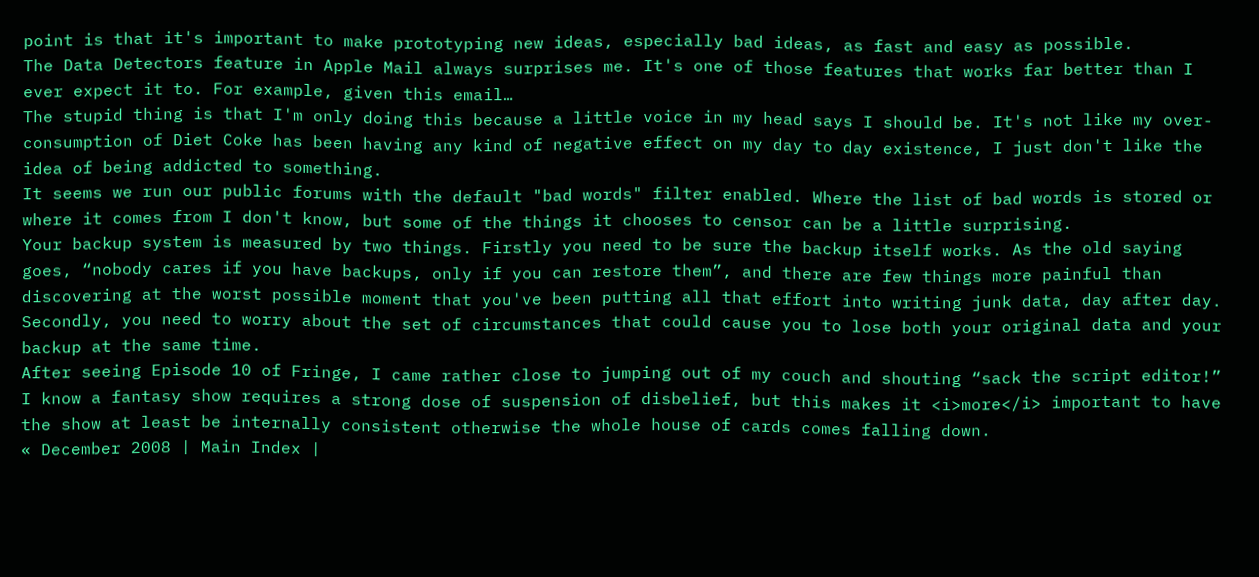point is that it's important to make prototyping new ideas, especially bad ideas, as fast and easy as possible.
The Data Detectors feature in Apple Mail always surprises me. It's one of those features that works far better than I ever expect it to. For example, given this email…
The stupid thing is that I'm only doing this because a little voice in my head says I should be. It's not like my over-consumption of Diet Coke has been having any kind of negative effect on my day to day existence, I just don't like the idea of being addicted to something.
It seems we run our public forums with the default "bad words" filter enabled. Where the list of bad words is stored or where it comes from I don't know, but some of the things it chooses to censor can be a little surprising.
Your backup system is measured by two things. Firstly you need to be sure the backup itself works. As the old saying goes, “nobody cares if you have backups, only if you can restore them”, and there are few things more painful than discovering at the worst possible moment that you've been putting all that effort into writing junk data, day after day. Secondly, you need to worry about the set of circumstances that could cause you to lose both your original data and your backup at the same time.
After seeing Episode 10 of Fringe, I came rather close to jumping out of my couch and shouting “sack the script editor!” I know a fantasy show requires a strong dose of suspension of disbelief, but this makes it <i>more</i> important to have the show at least be internally consistent otherwise the whole house of cards comes falling down.
« December 2008 | Main Index |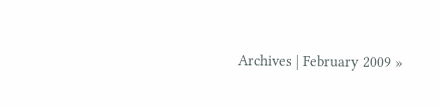Archives | February 2009 »